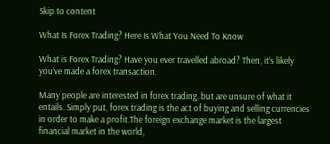Skip to content

What Is Forex Trading? Here Is What You Need To Know

What is Forex Trading? Have you ever travelled abroad? Then, it’s likely you’ve made a forex transaction.

Many people are interested in forex trading, but are unsure of what it entails. Simply put, forex trading is the act of buying and selling currencies in order to make a profit.The foreign exchange market is the largest financial market in the world,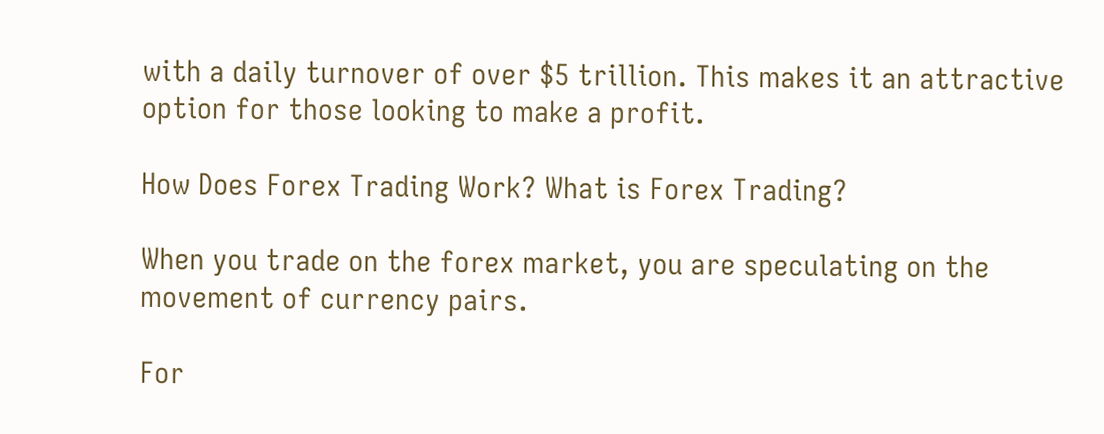with a daily turnover of over $5 trillion. This makes it an attractive option for those looking to make a profit.

How Does Forex Trading Work? What is Forex Trading?

When you trade on the forex market, you are speculating on the movement of currency pairs.

For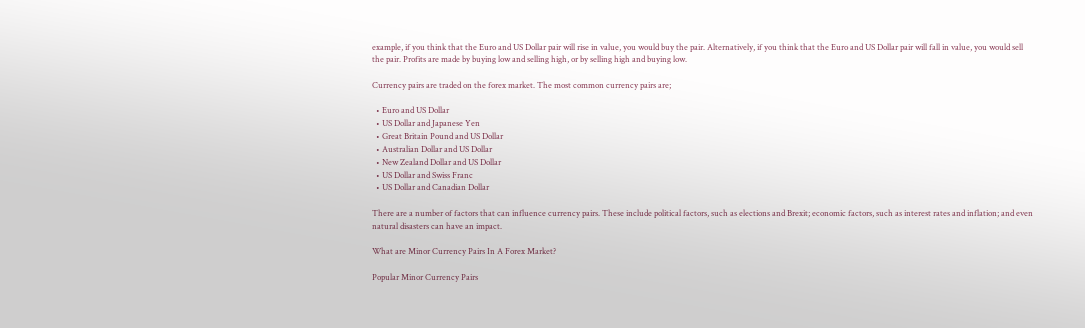example, if you think that the Euro and US Dollar pair will rise in value, you would buy the pair. Alternatively, if you think that the Euro and US Dollar pair will fall in value, you would sell the pair. Profits are made by buying low and selling high, or by selling high and buying low.

Currency pairs are traded on the forex market. The most common currency pairs are;

  • Euro and US Dollar
  • US Dollar and Japanese Yen
  • Great Britain Pound and US Dollar
  • Australian Dollar and US Dollar
  • New Zealand Dollar and US Dollar
  • US Dollar and Swiss Franc
  • US Dollar and Canadian Dollar

There are a number of factors that can influence currency pairs. These include political factors, such as elections and Brexit; economic factors, such as interest rates and inflation; and even natural disasters can have an impact.

What are Minor Currency Pairs In A Forex Market?

Popular Minor Currency Pairs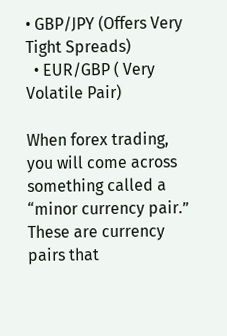• GBP/JPY (Offers Very Tight Spreads)
  • EUR/GBP ( Very Volatile Pair)

When forex trading, you will come across something called a “minor currency pair.” These are currency pairs that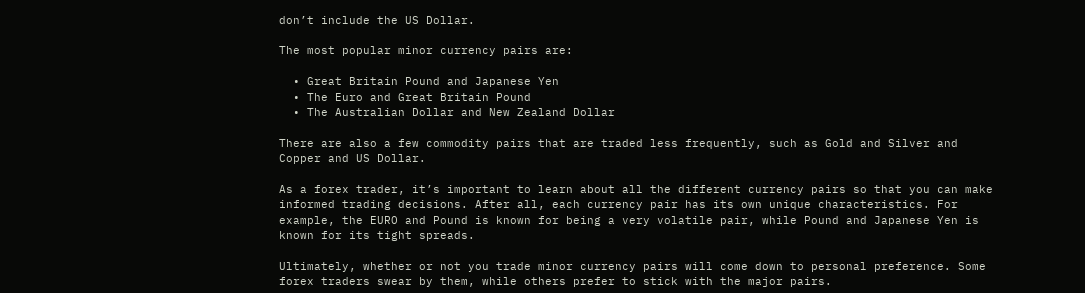don’t include the US Dollar.

The most popular minor currency pairs are:

  • Great Britain Pound and Japanese Yen
  • The Euro and Great Britain Pound
  • The Australian Dollar and New Zealand Dollar

There are also a few commodity pairs that are traded less frequently, such as Gold and Silver and Copper and US Dollar.

As a forex trader, it’s important to learn about all the different currency pairs so that you can make informed trading decisions. After all, each currency pair has its own unique characteristics. For example, the EURO and Pound is known for being a very volatile pair, while Pound and Japanese Yen is known for its tight spreads.

Ultimately, whether or not you trade minor currency pairs will come down to personal preference. Some forex traders swear by them, while others prefer to stick with the major pairs.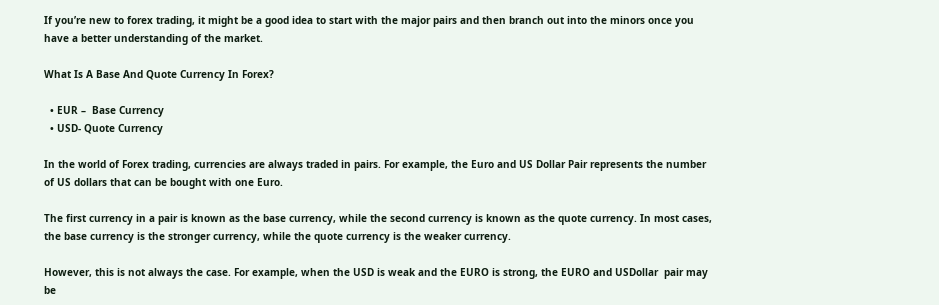If you’re new to forex trading, it might be a good idea to start with the major pairs and then branch out into the minors once you have a better understanding of the market.

What Is A Base And Quote Currency In Forex?

  • EUR –  Base Currency
  • USD- Quote Currency

In the world of Forex trading, currencies are always traded in pairs. For example, the Euro and US Dollar Pair represents the number of US dollars that can be bought with one Euro.

The first currency in a pair is known as the base currency, while the second currency is known as the quote currency. In most cases, the base currency is the stronger currency, while the quote currency is the weaker currency.

However, this is not always the case. For example, when the USD is weak and the EURO is strong, the EURO and USDollar  pair may be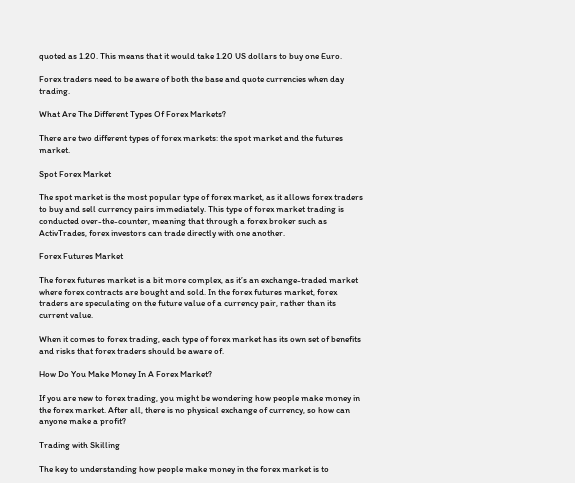quoted as 1.20. This means that it would take 1.20 US dollars to buy one Euro.

Forex traders need to be aware of both the base and quote currencies when day trading.

What Are The Different Types Of Forex Markets?

There are two different types of forex markets: the spot market and the futures market.

Spot Forex Market

The spot market is the most popular type of forex market, as it allows forex traders to buy and sell currency pairs immediately. This type of forex market trading is conducted over-the-counter, meaning that through a forex broker such as ActivTrades, forex investors can trade directly with one another.

Forex Futures Market

The forex futures market is a bit more complex, as it’s an exchange-traded market where forex contracts are bought and sold. In the forex futures market, forex traders are speculating on the future value of a currency pair, rather than its current value.

When it comes to forex trading, each type of forex market has its own set of benefits and risks that forex traders should be aware of.

How Do You Make Money In A Forex Market?

If you are new to forex trading, you might be wondering how people make money in the forex market. After all, there is no physical exchange of currency, so how can anyone make a profit?

Trading with Skilling

The key to understanding how people make money in the forex market is to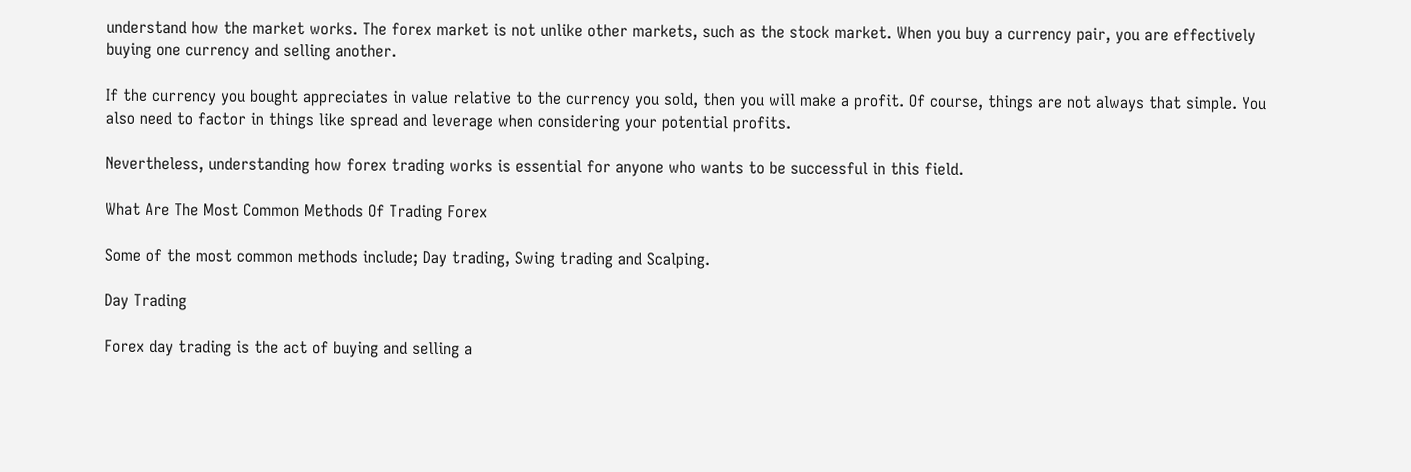understand how the market works. The forex market is not unlike other markets, such as the stock market. When you buy a currency pair, you are effectively buying one currency and selling another.

If the currency you bought appreciates in value relative to the currency you sold, then you will make a profit. Of course, things are not always that simple. You also need to factor in things like spread and leverage when considering your potential profits.

Nevertheless, understanding how forex trading works is essential for anyone who wants to be successful in this field.

What Are The Most Common Methods Of Trading Forex

Some of the most common methods include; Day trading, Swing trading and Scalping.

Day Trading

Forex day trading is the act of buying and selling a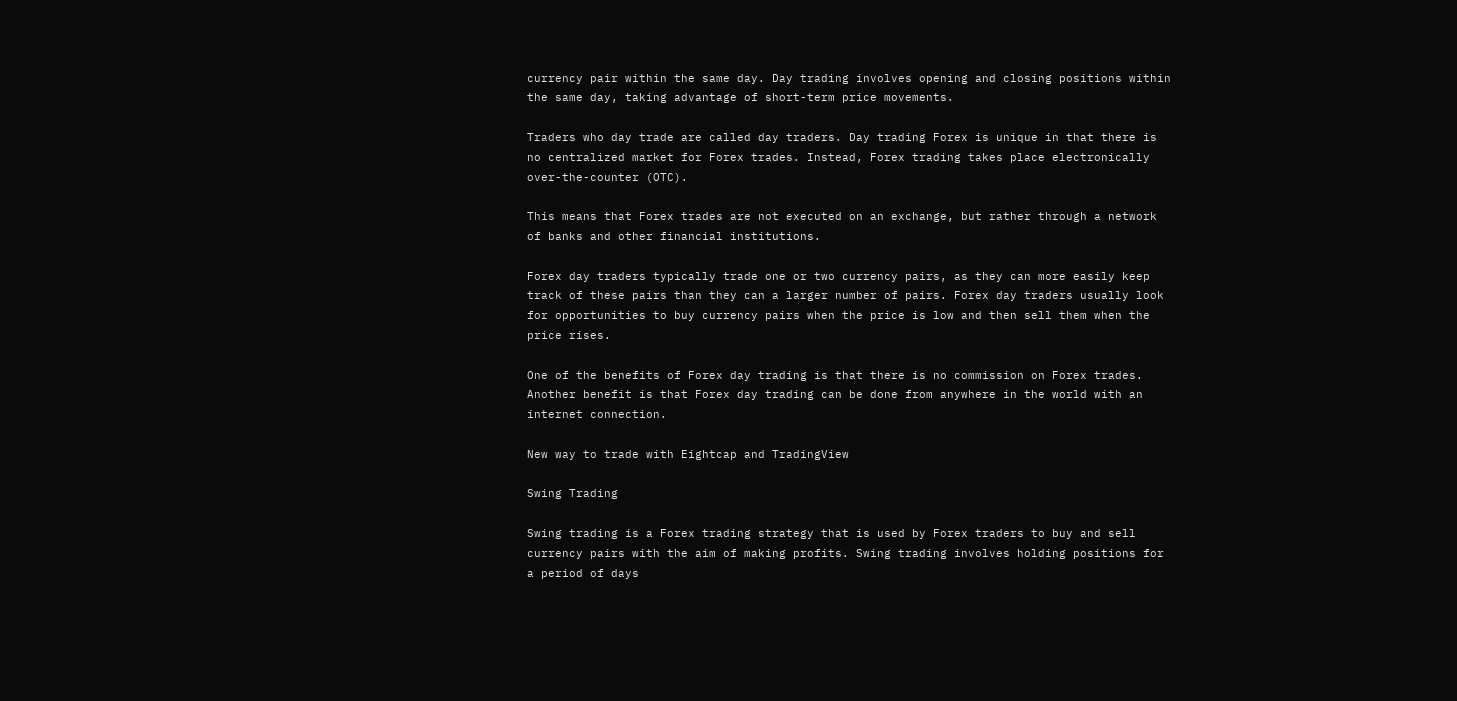currency pair within the same day. Day trading involves opening and closing positions within the same day, taking advantage of short-term price movements.

Traders who day trade are called day traders. Day trading Forex is unique in that there is no centralized market for Forex trades. Instead, Forex trading takes place electronically over-the-counter (OTC).

This means that Forex trades are not executed on an exchange, but rather through a network of banks and other financial institutions.

Forex day traders typically trade one or two currency pairs, as they can more easily keep track of these pairs than they can a larger number of pairs. Forex day traders usually look for opportunities to buy currency pairs when the price is low and then sell them when the price rises.

One of the benefits of Forex day trading is that there is no commission on Forex trades. Another benefit is that Forex day trading can be done from anywhere in the world with an internet connection.

New way to trade with Eightcap and TradingView

Swing Trading

Swing trading is a Forex trading strategy that is used by Forex traders to buy and sell currency pairs with the aim of making profits. Swing trading involves holding positions for a period of days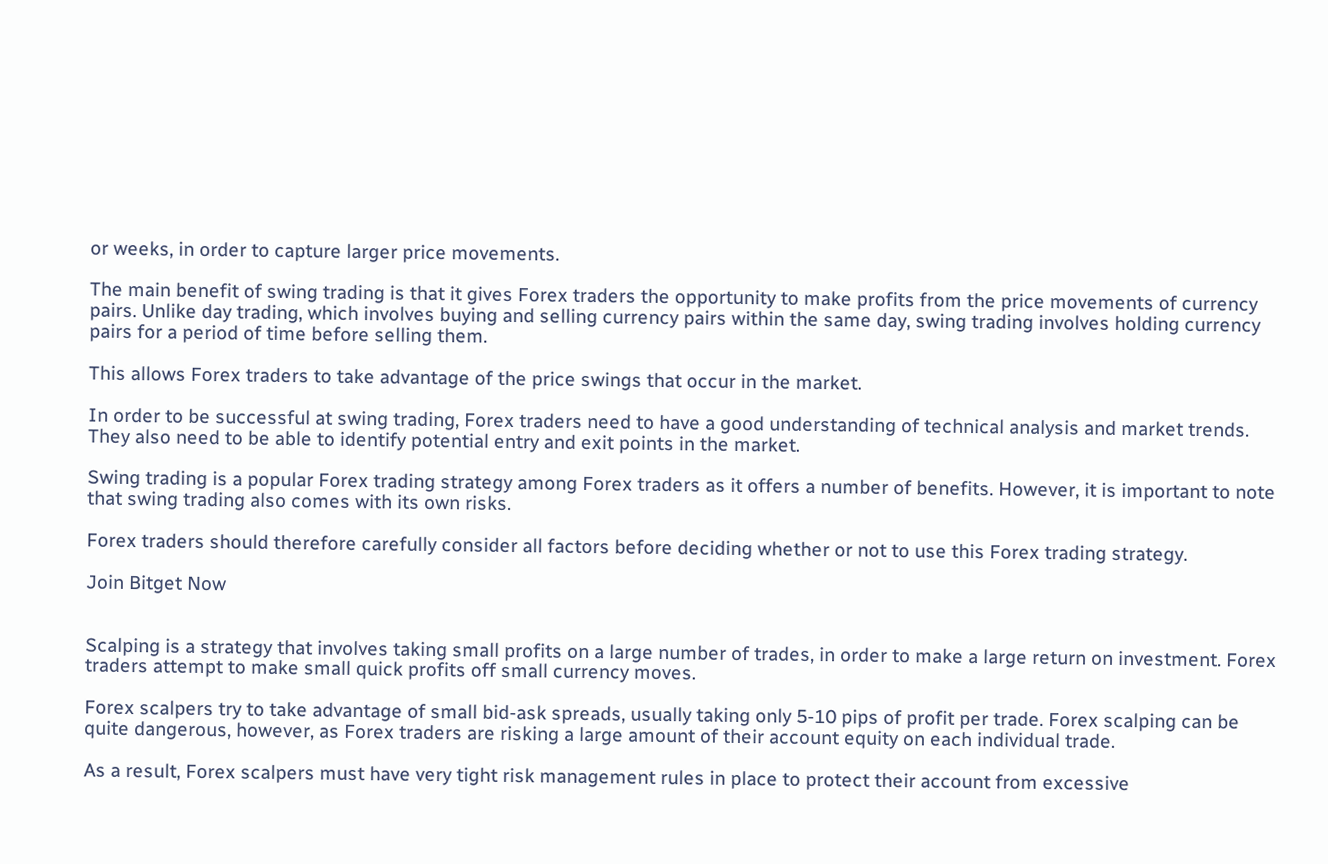or weeks, in order to capture larger price movements.

The main benefit of swing trading is that it gives Forex traders the opportunity to make profits from the price movements of currency pairs. Unlike day trading, which involves buying and selling currency pairs within the same day, swing trading involves holding currency pairs for a period of time before selling them.

This allows Forex traders to take advantage of the price swings that occur in the market.

In order to be successful at swing trading, Forex traders need to have a good understanding of technical analysis and market trends. They also need to be able to identify potential entry and exit points in the market.

Swing trading is a popular Forex trading strategy among Forex traders as it offers a number of benefits. However, it is important to note that swing trading also comes with its own risks.

Forex traders should therefore carefully consider all factors before deciding whether or not to use this Forex trading strategy.

Join Bitget Now


Scalping is a strategy that involves taking small profits on a large number of trades, in order to make a large return on investment. Forex traders attempt to make small quick profits off small currency moves.

Forex scalpers try to take advantage of small bid-ask spreads, usually taking only 5-10 pips of profit per trade. Forex scalping can be quite dangerous, however, as Forex traders are risking a large amount of their account equity on each individual trade.

As a result, Forex scalpers must have very tight risk management rules in place to protect their account from excessive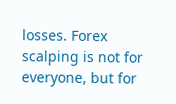losses. Forex scalping is not for everyone, but for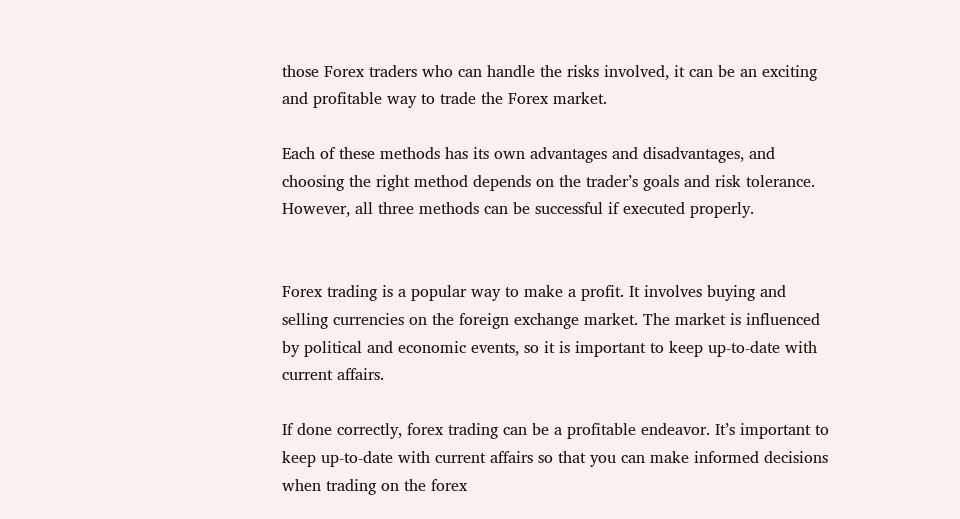those Forex traders who can handle the risks involved, it can be an exciting and profitable way to trade the Forex market.

Each of these methods has its own advantages and disadvantages, and choosing the right method depends on the trader’s goals and risk tolerance. However, all three methods can be successful if executed properly.


Forex trading is a popular way to make a profit. It involves buying and selling currencies on the foreign exchange market. The market is influenced by political and economic events, so it is important to keep up-to-date with current affairs.

If done correctly, forex trading can be a profitable endeavor. It’s important to keep up-to-date with current affairs so that you can make informed decisions when trading on the forex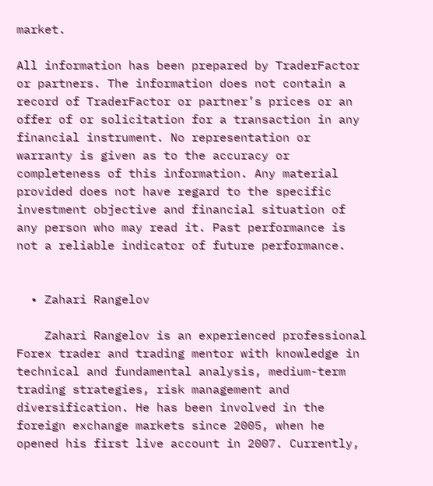market.

All information has been prepared by TraderFactor or partners. The information does not contain a record of TraderFactor or partner’s prices or an offer of or solicitation for a transaction in any financial instrument. No representation or warranty is given as to the accuracy or completeness of this information. Any material provided does not have regard to the specific investment objective and financial situation of any person who may read it. Past performance is not a reliable indicator of future performance.


  • Zahari Rangelov

    Zahari Rangelov is an experienced professional Forex trader and trading mentor with knowledge in technical and fundamental analysis, medium-term trading strategies, risk management and diversification. He has been involved in the foreign exchange markets since 2005, when he opened his first live account in 2007. Currently,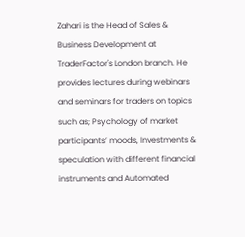Zahari is the Head of Sales & Business Development at TraderFactor's London branch. He provides lectures during webinars and seminars for traders on topics such as; Psychology of market participants’ moods, Investments & speculation with different financial instruments and Automated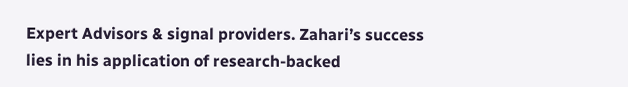Expert Advisors & signal providers. Zahari’s success lies in his application of research-backed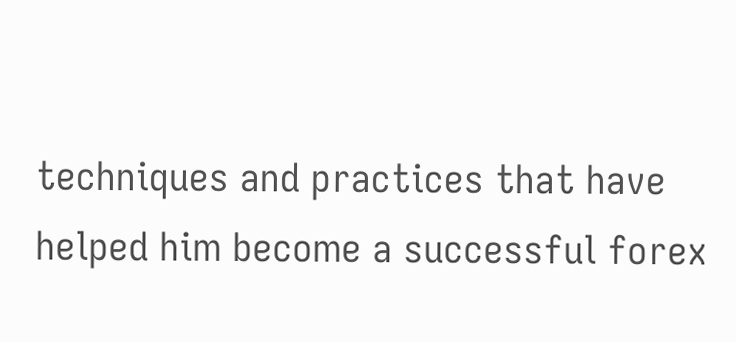techniques and practices that have helped him become a successful forex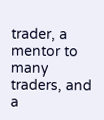trader, a mentor to many traders, and a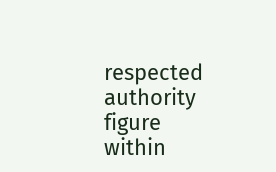respected authority figure within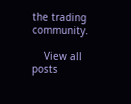the trading community.

    View all posts